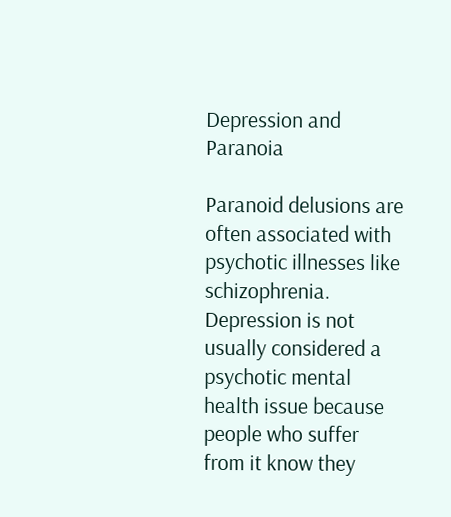Depression and Paranoia

Paranoid delusions are often associated with psychotic illnesses like schizophrenia. Depression is not usually considered a psychotic mental health issue because people who suffer from it know they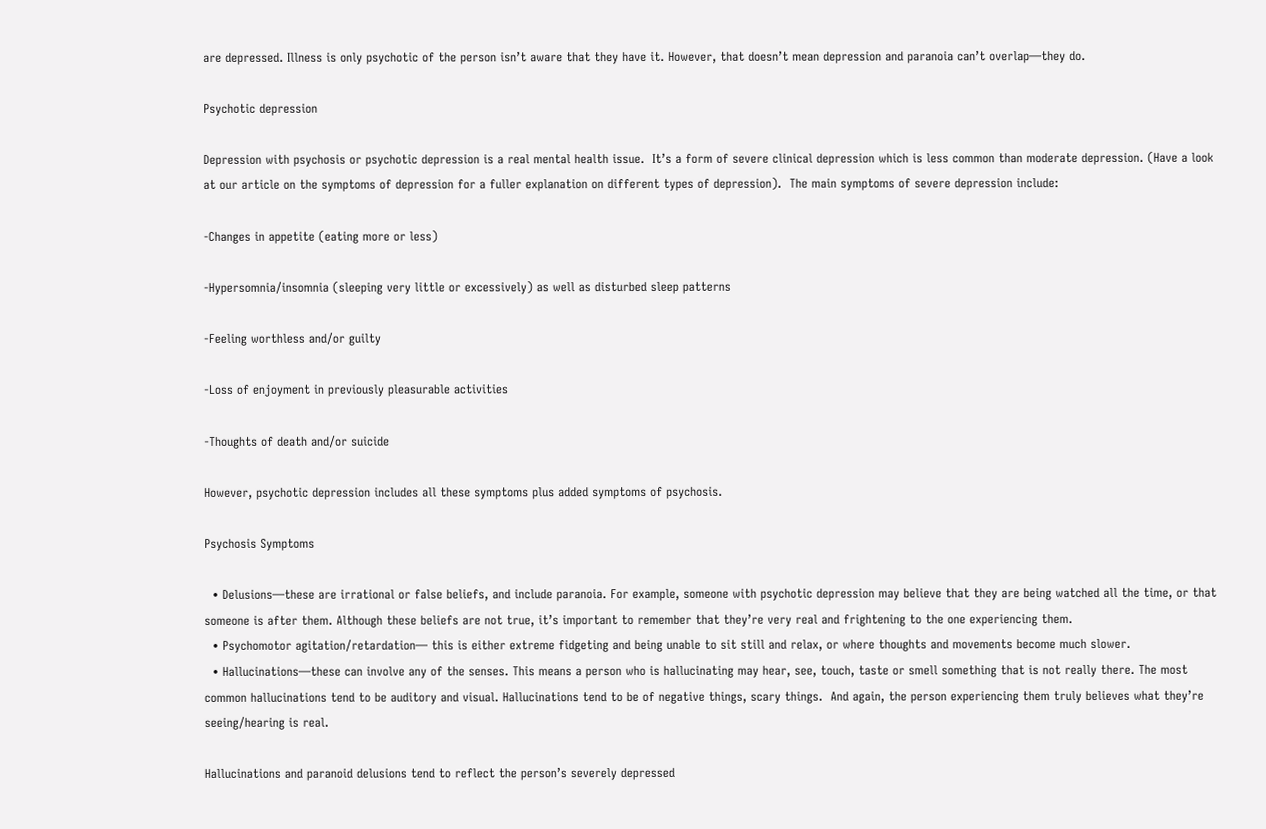are depressed. Illness is only psychotic of the person isn’t aware that they have it. However, that doesn’t mean depression and paranoia can’t overlap—they do.

Psychotic depression

Depression with psychosis or psychotic depression is a real mental health issue.  It’s a form of severe clinical depression which is less common than moderate depression. (Have a look at our article on the symptoms of depression for a fuller explanation on different types of depression).  The main symptoms of severe depression include:

-Changes in appetite (eating more or less)

-Hypersomnia/insomnia (sleeping very little or excessively) as well as disturbed sleep patterns

-Feeling worthless and/or guilty

-Loss of enjoyment in previously pleasurable activities

-Thoughts of death and/or suicide

However, psychotic depression includes all these symptoms plus added symptoms of psychosis.

Psychosis Symptoms

  • Delusions—these are irrational or false beliefs, and include paranoia. For example, someone with psychotic depression may believe that they are being watched all the time, or that someone is after them. Although these beliefs are not true, it’s important to remember that they’re very real and frightening to the one experiencing them.
  • Psychomotor agitation/retardation— this is either extreme fidgeting and being unable to sit still and relax, or where thoughts and movements become much slower.
  • Hallucinations—these can involve any of the senses. This means a person who is hallucinating may hear, see, touch, taste or smell something that is not really there. The most common hallucinations tend to be auditory and visual. Hallucinations tend to be of negative things, scary things.  And again, the person experiencing them truly believes what they’re seeing/hearing is real.

Hallucinations and paranoid delusions tend to reflect the person’s severely depressed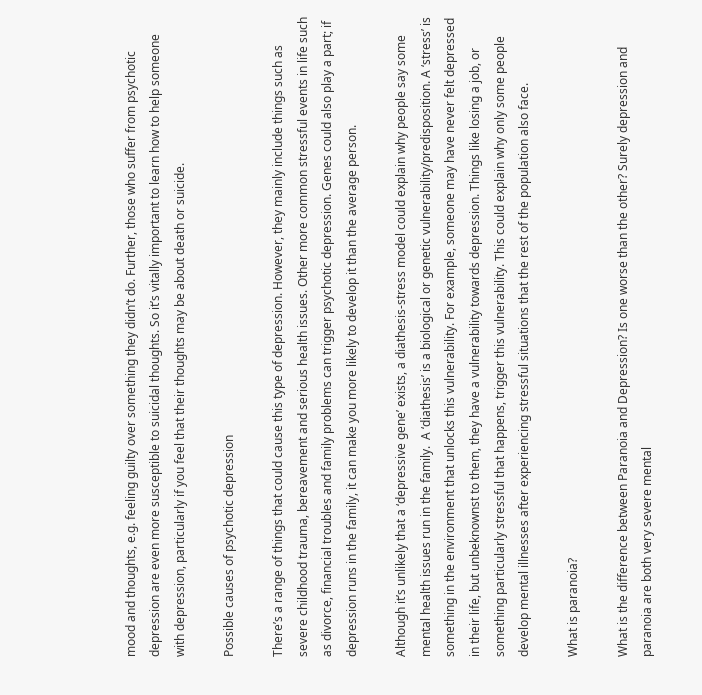mood and thoughts, e.g. feeling guilty over something they didn’t do. Further, those who suffer from psychotic depression are even more susceptible to suicidal thoughts. So it’s vitally important to learn how to help someone with depression, particularly if you feel that their thoughts may be about death or suicide.

Possible causes of psychotic depression

There’s a range of things that could cause this type of depression. However, they mainly include things such as severe childhood trauma, bereavement and serious health issues. Other more common stressful events in life such as divorce, financial troubles and family problems can trigger psychotic depression. Genes could also play a part; if depression runs in the family, it can make you more likely to develop it than the average person.

Although it’s unlikely that a ‘depressive gene’ exists, a diathesis-stress model could explain why people say some mental health issues run in the family.  A ‘diathesis’ is a biological or genetic vulnerability/predisposition. A ‘stress’ is something in the environment that unlocks this vulnerability. For example, someone may have never felt depressed in their life, but unbeknownst to them, they have a vulnerability towards depression. Things like losing a job, or something particularly stressful that happens, trigger this vulnerability. This could explain why only some people develop mental illnesses after experiencing stressful situations that the rest of the population also face.

What is paranoia?

What is the difference between Paranoia and Depression? Is one worse than the other? Surely depression and paranoia are both very severe mental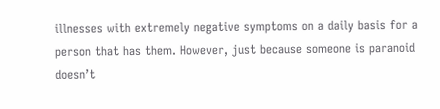illnesses with extremely negative symptoms on a daily basis for a person that has them. However, just because someone is paranoid doesn’t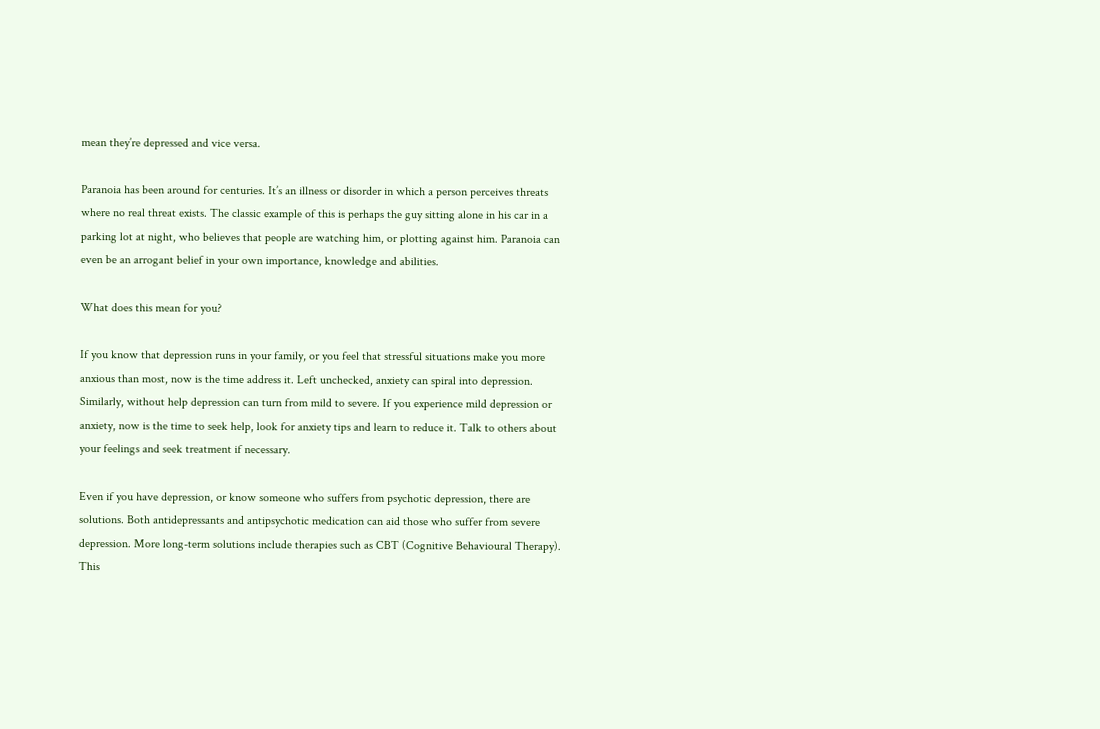mean they’re depressed and vice versa.

Paranoia has been around for centuries. It’s an illness or disorder in which a person perceives threats where no real threat exists. The classic example of this is perhaps the guy sitting alone in his car in a parking lot at night, who believes that people are watching him, or plotting against him. Paranoia can even be an arrogant belief in your own importance, knowledge and abilities.

What does this mean for you?

If you know that depression runs in your family, or you feel that stressful situations make you more anxious than most, now is the time address it. Left unchecked, anxiety can spiral into depression.  Similarly, without help depression can turn from mild to severe. If you experience mild depression or anxiety, now is the time to seek help, look for anxiety tips and learn to reduce it. Talk to others about your feelings and seek treatment if necessary.

Even if you have depression, or know someone who suffers from psychotic depression, there are solutions. Both antidepressants and antipsychotic medication can aid those who suffer from severe depression. More long-term solutions include therapies such as CBT (Cognitive Behavioural Therapy). This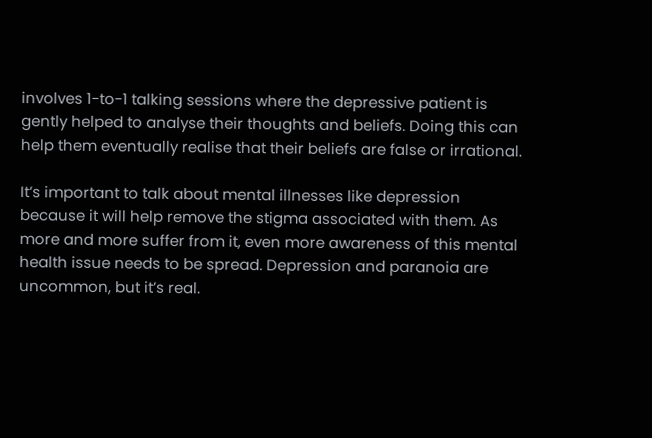involves 1-to-1 talking sessions where the depressive patient is gently helped to analyse their thoughts and beliefs. Doing this can help them eventually realise that their beliefs are false or irrational.

It’s important to talk about mental illnesses like depression because it will help remove the stigma associated with them. As more and more suffer from it, even more awareness of this mental health issue needs to be spread. Depression and paranoia are uncommon, but it’s real.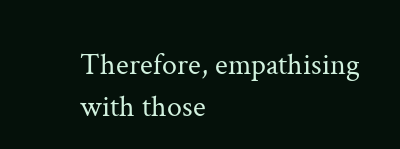Therefore, empathising with those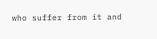who suffer from it and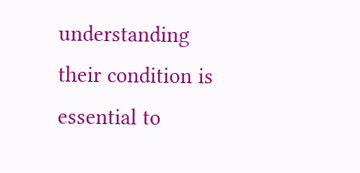understanding their condition is essential to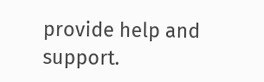provide help and support.